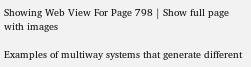Showing Web View For Page 798 | Show full page with images

Examples of multiway systems that generate different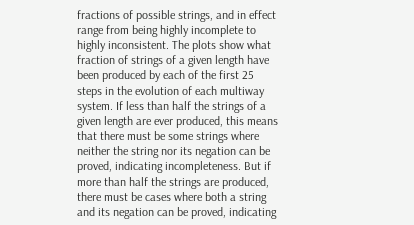fractions of possible strings, and in effect range from being highly incomplete to highly inconsistent. The plots show what fraction of strings of a given length have been produced by each of the first 25 steps in the evolution of each multiway system. If less than half the strings of a given length are ever produced, this means that there must be some strings where neither the string nor its negation can be proved, indicating incompleteness. But if more than half the strings are produced, there must be cases where both a string and its negation can be proved, indicating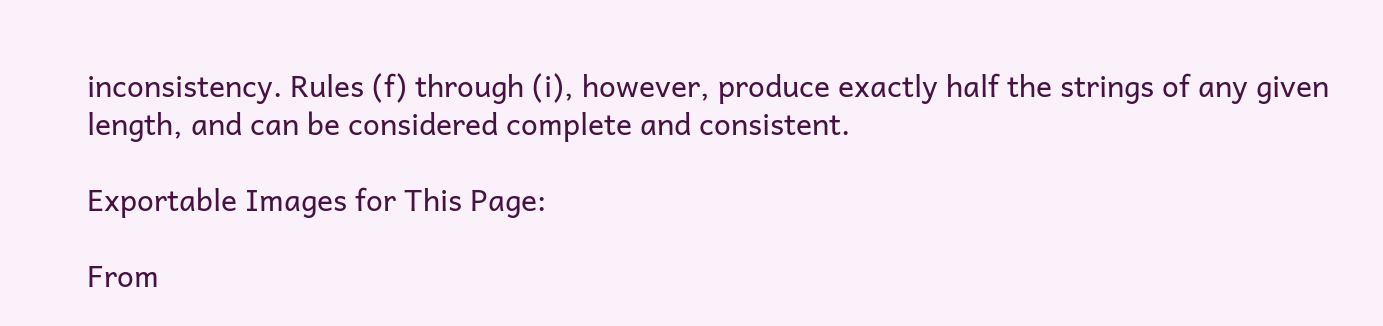inconsistency. Rules (f) through (i), however, produce exactly half the strings of any given length, and can be considered complete and consistent.

Exportable Images for This Page:

From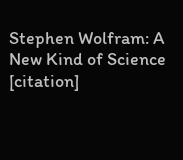Stephen Wolfram: A New Kind of Science [citation]